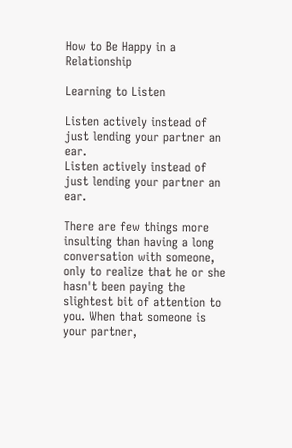How to Be Happy in a Relationship

Learning to Listen

Listen actively instead of just lending your partner an ear.
Listen actively instead of just lending your partner an ear.

There are few things more insulting than having a long conversation with someone, only to realize that he or she hasn't been paying the slightest bit of attention to you. When that someone is your partner,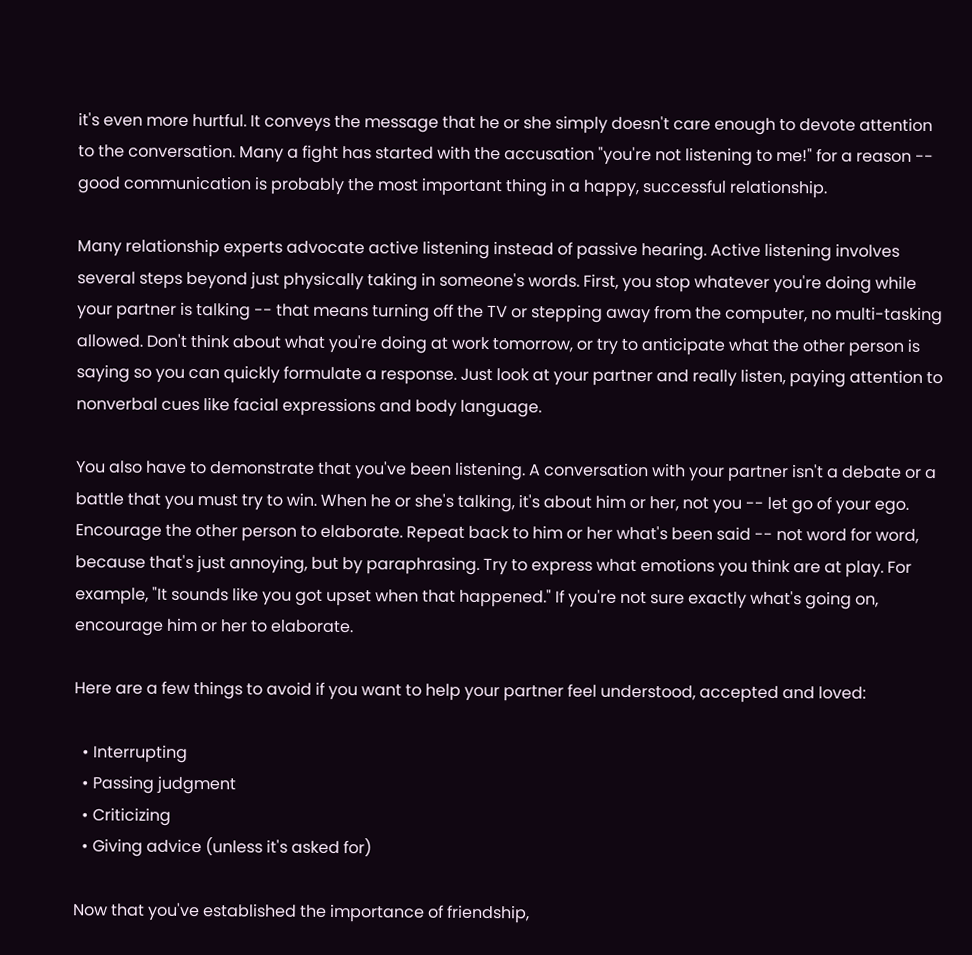it's even more hurtful. It conveys the message that he or she simply doesn't care enough to devote attention to the conversation. Many a fight has started with the accusation "you're not listening to me!" for a reason -- good communication is probably the most important thing in a happy, successful relationship.

Many relationship experts advocate active listening instead of passive hearing. Active listening involves several steps beyond just physically taking in someone's words. First, you stop whatever you're doing while your partner is talking -- that means turning off the TV or stepping away from the computer, no multi-tasking allowed. Don't think about what you're doing at work tomorrow, or try to anticipate what the other person is saying so you can quickly formulate a response. Just look at your partner and really listen, paying attention to nonverbal cues like facial expressions and body language.

You also have to demonstrate that you've been listening. A conversation with your partner isn't a debate or a battle that you must try to win. When he or she's talking, it's about him or her, not you -- let go of your ego. Encourage the other person to elaborate. Repeat back to him or her what's been said -- not word for word, because that's just annoying, but by paraphrasing. Try to express what emotions you think are at play. For example, "It sounds like you got upset when that happened." If you're not sure exactly what's going on, encourage him or her to elaborate.

Here are a few things to avoid if you want to help your partner feel understood, accepted and loved:

  • Interrupting
  • Passing judgment
  • Criticizing
  • Giving advice (unless it's asked for)

Now that you've established the importance of friendship,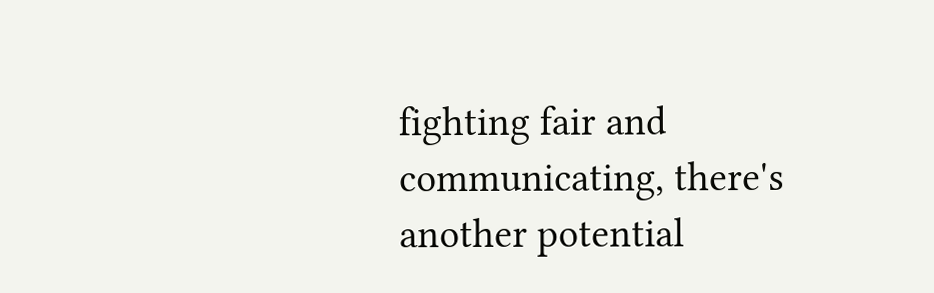fighting fair and communicating, there's another potential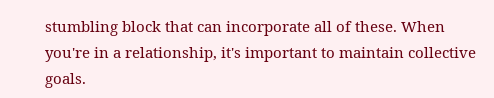stumbling block that can incorporate all of these. When you're in a relationship, it's important to maintain collective goals.